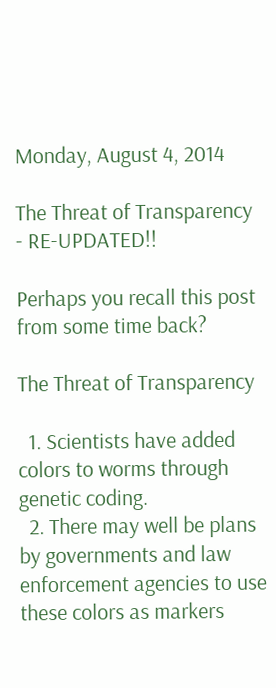Monday, August 4, 2014

The Threat of Transparency - RE-UPDATED!!

Perhaps you recall this post from some time back?

The Threat of Transparency

  1. Scientists have added colors to worms through genetic coding.
  2. There may well be plans by governments and law enforcement agencies to use these colors as markers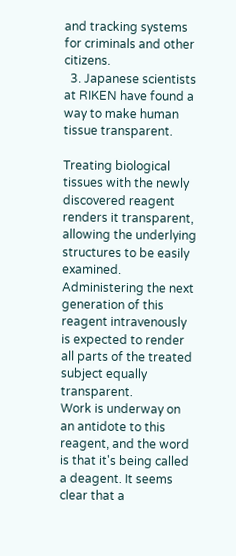and tracking systems for criminals and other citizens.
  3. Japanese scientists at RIKEN have found a way to make human tissue transparent.

Treating biological tissues with the newly discovered reagent renders it transparent, allowing the underlying structures to be easily examined.
Administering the next generation of this reagent intravenously is expected to render all parts of the treated subject equally transparent.
Work is underway on an antidote to this reagent, and the word is that it's being called a deagent. It seems clear that a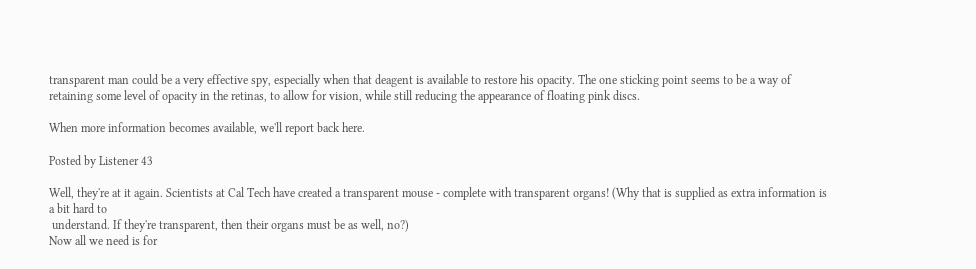transparent man could be a very effective spy, especially when that deagent is available to restore his opacity. The one sticking point seems to be a way of retaining some level of opacity in the retinas, to allow for vision, while still reducing the appearance of floating pink discs.

When more information becomes available, we'll report back here.

Posted by Listener 43

Well, they're at it again. Scientists at Cal Tech have created a transparent mouse - complete with transparent organs! (Why that is supplied as extra information is a bit hard to
 understand. If they're transparent, then their organs must be as well, no?)
Now all we need is for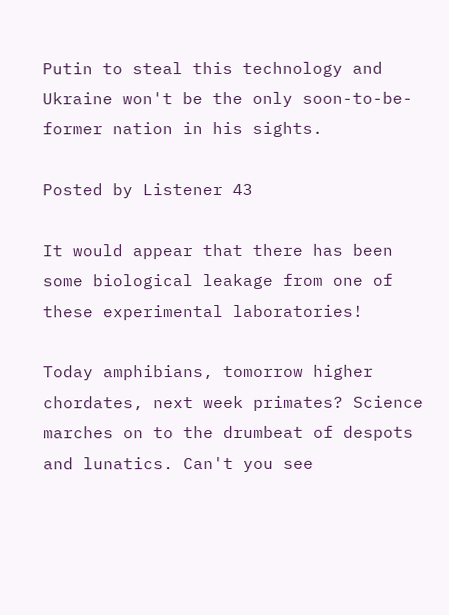Putin to steal this technology and Ukraine won't be the only soon-to-be-former nation in his sights.

Posted by Listener 43

It would appear that there has been some biological leakage from one of these experimental laboratories!

Today amphibians, tomorrow higher chordates, next week primates? Science marches on to the drumbeat of despots and lunatics. Can't you see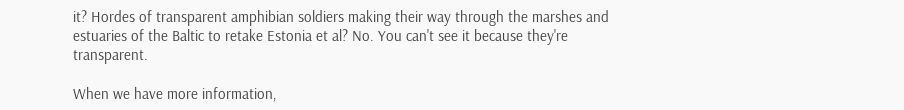it? Hordes of transparent amphibian soldiers making their way through the marshes and estuaries of the Baltic to retake Estonia et al? No. You can't see it because they're transparent.

When we have more information,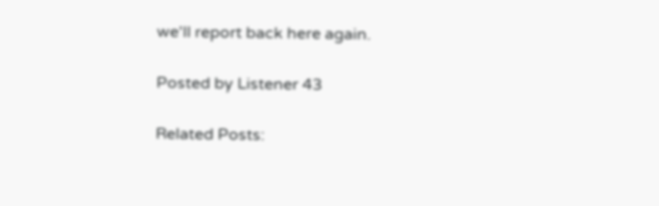we'll report back here again.

Posted by Listener 43

Related Posts: